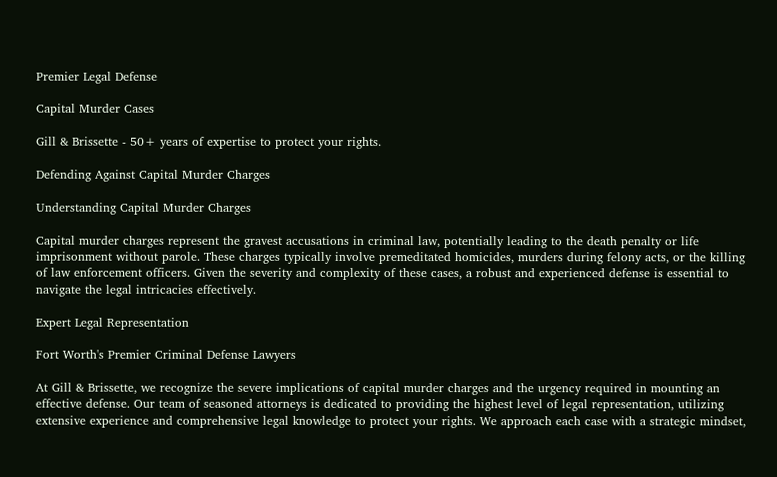Premier Legal Defense

Capital Murder Cases

Gill & Brissette - 50+ years of expertise to protect your rights.

Defending Against Capital Murder Charges

Understanding Capital Murder Charges

Capital murder charges represent the gravest accusations in criminal law, potentially leading to the death penalty or life imprisonment without parole. These charges typically involve premeditated homicides, murders during felony acts, or the killing of law enforcement officers. Given the severity and complexity of these cases, a robust and experienced defense is essential to navigate the legal intricacies effectively.

Expert Legal Representation

Fort Worth's Premier Criminal Defense Lawyers

At Gill & Brissette, we recognize the severe implications of capital murder charges and the urgency required in mounting an effective defense. Our team of seasoned attorneys is dedicated to providing the highest level of legal representation, utilizing extensive experience and comprehensive legal knowledge to protect your rights. We approach each case with a strategic mindset,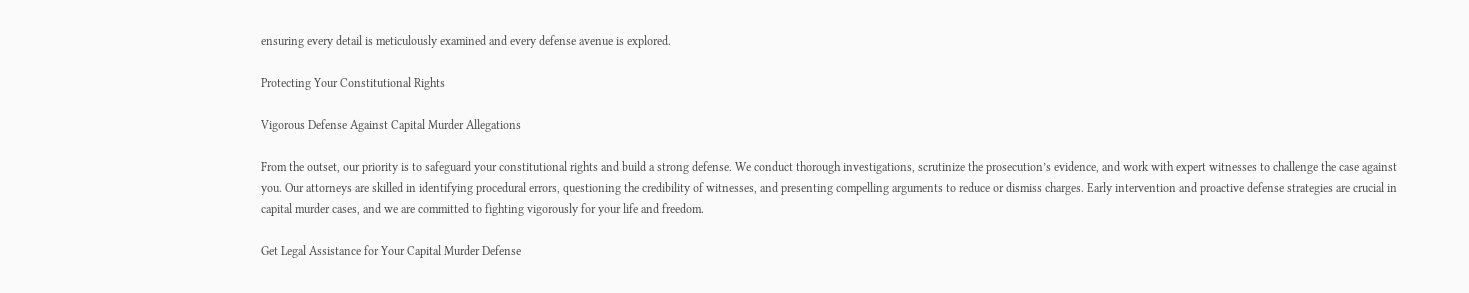ensuring every detail is meticulously examined and every defense avenue is explored.

Protecting Your Constitutional Rights

Vigorous Defense Against Capital Murder Allegations

From the outset, our priority is to safeguard your constitutional rights and build a strong defense. We conduct thorough investigations, scrutinize the prosecution’s evidence, and work with expert witnesses to challenge the case against you. Our attorneys are skilled in identifying procedural errors, questioning the credibility of witnesses, and presenting compelling arguments to reduce or dismiss charges. Early intervention and proactive defense strategies are crucial in capital murder cases, and we are committed to fighting vigorously for your life and freedom.

Get Legal Assistance for Your Capital Murder Defense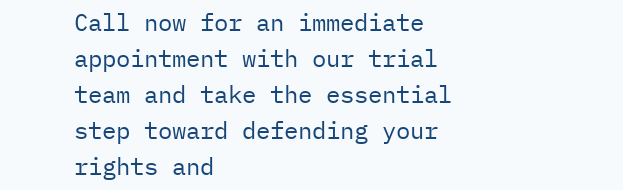Call now for an immediate appointment with our trial team and take the essential step toward defending your rights and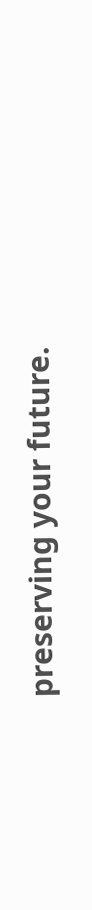preserving your future.